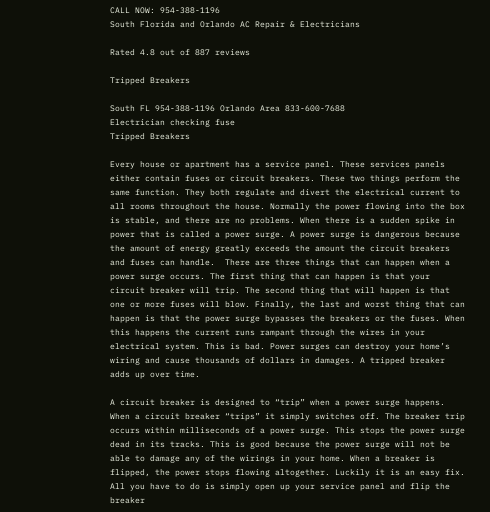CALL NOW: 954-388-1196
South Florida and Orlando AC Repair & Electricians

Rated 4.8 out of 887 reviews

Tripped Breakers

South FL 954-388-1196 Orlando Area 833-600-7688
Electrician checking fuse
Tripped Breakers

Every house or apartment has a service panel. These services panels either contain fuses or circuit breakers. These two things perform the same function. They both regulate and divert the electrical current to all rooms throughout the house. Normally the power flowing into the box is stable, and there are no problems. When there is a sudden spike in power that is called a power surge. A power surge is dangerous because the amount of energy greatly exceeds the amount the circuit breakers and fuses can handle.  There are three things that can happen when a  power surge occurs. The first thing that can happen is that your circuit breaker will trip. The second thing that will happen is that one or more fuses will blow. Finally, the last and worst thing that can happen is that the power surge bypasses the breakers or the fuses. When this happens the current runs rampant through the wires in your electrical system. This is bad. Power surges can destroy your home’s wiring and cause thousands of dollars in damages. A tripped breaker adds up over time.

A circuit breaker is designed to “trip” when a power surge happens. When a circuit breaker “trips” it simply switches off. The breaker trip occurs within milliseconds of a power surge. This stops the power surge dead in its tracks. This is good because the power surge will not be able to damage any of the wirings in your home. When a breaker is flipped, the power stops flowing altogether. Luckily it is an easy fix. All you have to do is simply open up your service panel and flip the breaker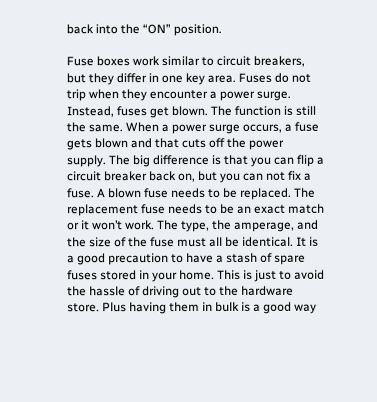back into the “ON” position.

Fuse boxes work similar to circuit breakers, but they differ in one key area. Fuses do not trip when they encounter a power surge. Instead, fuses get blown. The function is still the same. When a power surge occurs, a fuse gets blown and that cuts off the power supply. The big difference is that you can flip a circuit breaker back on, but you can not fix a fuse. A blown fuse needs to be replaced. The replacement fuse needs to be an exact match or it won’t work. The type, the amperage, and the size of the fuse must all be identical. It is a good precaution to have a stash of spare fuses stored in your home. This is just to avoid the hassle of driving out to the hardware store. Plus having them in bulk is a good way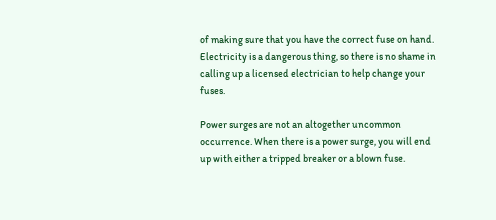of making sure that you have the correct fuse on hand. Electricity is a dangerous thing, so there is no shame in calling up a licensed electrician to help change your fuses.

Power surges are not an altogether uncommon occurrence. When there is a power surge, you will end up with either a tripped breaker or a blown fuse.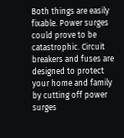Both things are easily fixable. Power surges could prove to be catastrophic. Circuit breakers and fuses are designed to protect your home and family by cutting off power surges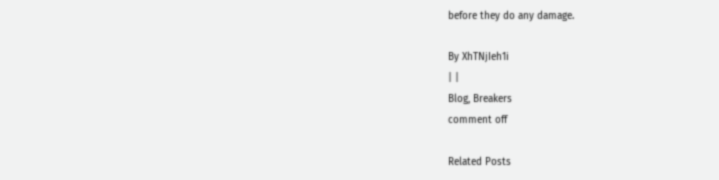before they do any damage.

By XhTNjIeh1i
| |
Blog, Breakers
comment off

Related Posts